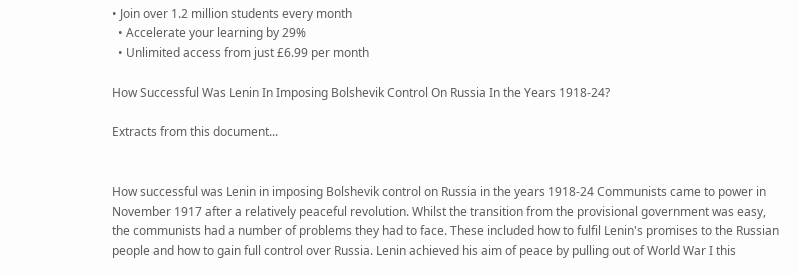• Join over 1.2 million students every month
  • Accelerate your learning by 29%
  • Unlimited access from just £6.99 per month

How Successful Was Lenin In Imposing Bolshevik Control On Russia In the Years 1918-24?

Extracts from this document...


How successful was Lenin in imposing Bolshevik control on Russia in the years 1918-24 Communists came to power in November 1917 after a relatively peaceful revolution. Whilst the transition from the provisional government was easy, the communists had a number of problems they had to face. These included how to fulfil Lenin's promises to the Russian people and how to gain full control over Russia. Lenin achieved his aim of peace by pulling out of World War I this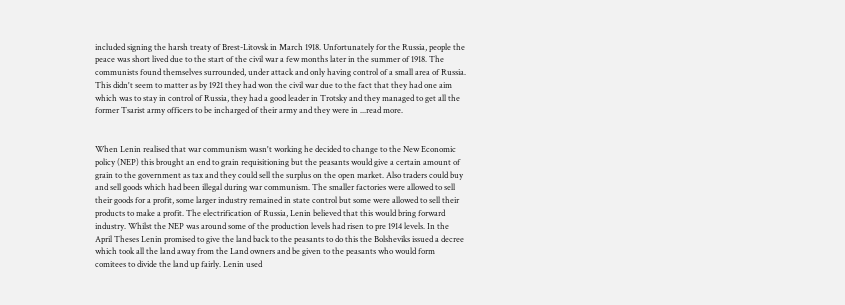included signing the harsh treaty of Brest-Litovsk in March 1918. Unfortunately for the Russia, people the peace was short lived due to the start of the civil war a few months later in the summer of 1918. The communists found themselves surrounded, under attack and only having control of a small area of Russia. This didn't seem to matter as by 1921 they had won the civil war due to the fact that they had one aim which was to stay in control of Russia, they had a good leader in Trotsky and they managed to get all the former Tsarist army officers to be incharged of their army and they were in ...read more.


When Lenin realised that war communism wasn't working he decided to change to the New Economic policy (NEP) this brought an end to grain requisitioning but the peasants would give a certain amount of grain to the government as tax and they could sell the surplus on the open market. Also traders could buy and sell goods which had been illegal during war communism. The smaller factories were allowed to sell their goods for a profit, some larger industry remained in state control but some were allowed to sell their products to make a profit. The electrification of Russia, Lenin believed that this would bring forward industry. Whilst the NEP was around some of the production levels had risen to pre 1914 levels. In the April Theses Lenin promised to give the land back to the peasants to do this the Bolsheviks issued a decree which took all the land away from the Land owners and be given to the peasants who would form comitees to divide the land up fairly. Lenin used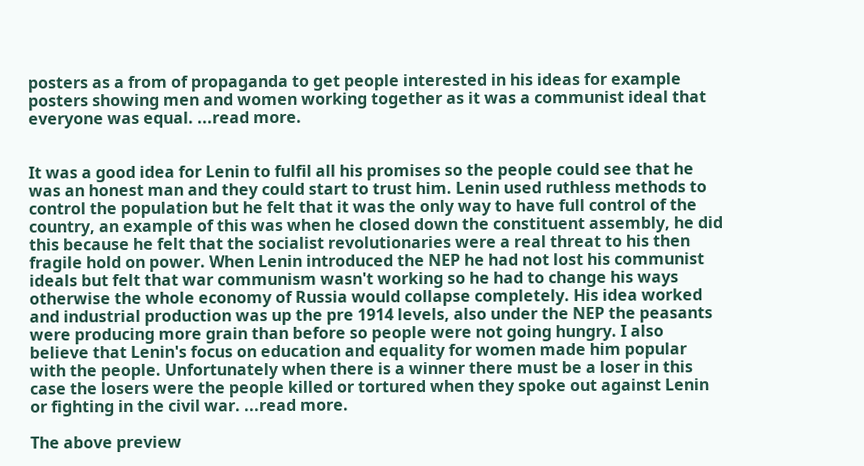posters as a from of propaganda to get people interested in his ideas for example posters showing men and women working together as it was a communist ideal that everyone was equal. ...read more.


It was a good idea for Lenin to fulfil all his promises so the people could see that he was an honest man and they could start to trust him. Lenin used ruthless methods to control the population but he felt that it was the only way to have full control of the country, an example of this was when he closed down the constituent assembly, he did this because he felt that the socialist revolutionaries were a real threat to his then fragile hold on power. When Lenin introduced the NEP he had not lost his communist ideals but felt that war communism wasn't working so he had to change his ways otherwise the whole economy of Russia would collapse completely. His idea worked and industrial production was up the pre 1914 levels, also under the NEP the peasants were producing more grain than before so people were not going hungry. I also believe that Lenin's focus on education and equality for women made him popular with the people. Unfortunately when there is a winner there must be a loser in this case the losers were the people killed or tortured when they spoke out against Lenin or fighting in the civil war. ...read more.

The above preview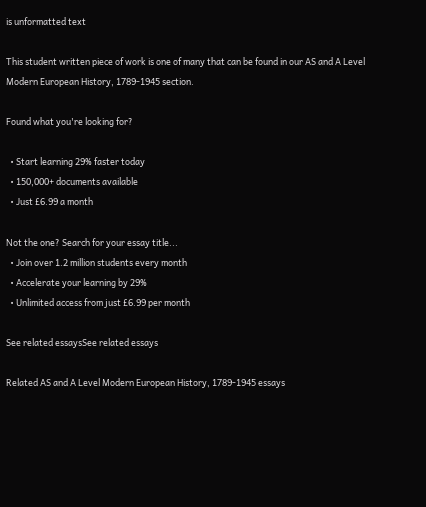is unformatted text

This student written piece of work is one of many that can be found in our AS and A Level Modern European History, 1789-1945 section.

Found what you're looking for?

  • Start learning 29% faster today
  • 150,000+ documents available
  • Just £6.99 a month

Not the one? Search for your essay title...
  • Join over 1.2 million students every month
  • Accelerate your learning by 29%
  • Unlimited access from just £6.99 per month

See related essaysSee related essays

Related AS and A Level Modern European History, 1789-1945 essays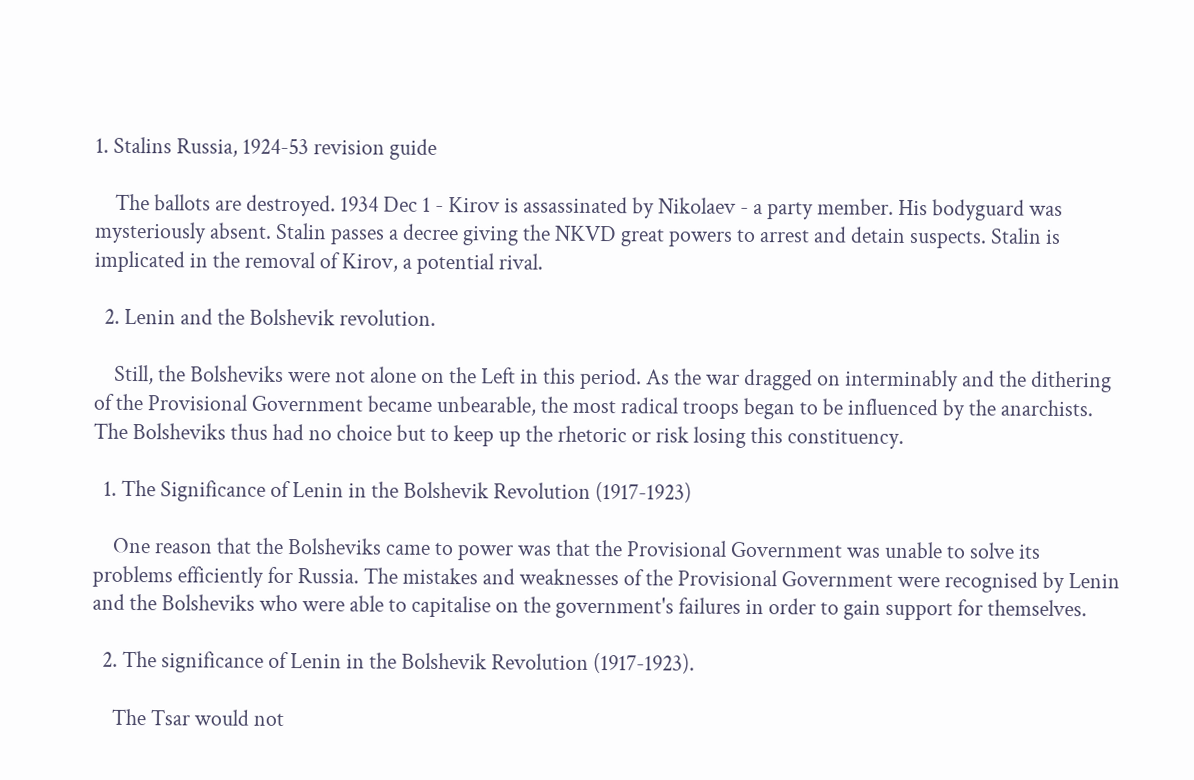1. Stalins Russia, 1924-53 revision guide

    The ballots are destroyed. 1934 Dec 1 - Kirov is assassinated by Nikolaev - a party member. His bodyguard was mysteriously absent. Stalin passes a decree giving the NKVD great powers to arrest and detain suspects. Stalin is implicated in the removal of Kirov, a potential rival.

  2. Lenin and the Bolshevik revolution.

    Still, the Bolsheviks were not alone on the Left in this period. As the war dragged on interminably and the dithering of the Provisional Government became unbearable, the most radical troops began to be influenced by the anarchists. The Bolsheviks thus had no choice but to keep up the rhetoric or risk losing this constituency.

  1. The Significance of Lenin in the Bolshevik Revolution (1917-1923)

    One reason that the Bolsheviks came to power was that the Provisional Government was unable to solve its problems efficiently for Russia. The mistakes and weaknesses of the Provisional Government were recognised by Lenin and the Bolsheviks who were able to capitalise on the government's failures in order to gain support for themselves.

  2. The significance of Lenin in the Bolshevik Revolution (1917-1923).

    The Tsar would not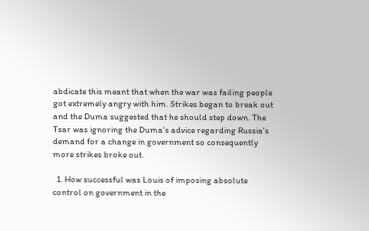abdicate this meant that when the war was failing people got extremely angry with him. Strikes began to break out and the Duma suggested that he should step down. The Tsar was ignoring the Duma's advice regarding Russia's demand for a change in government so consequently more strikes broke out.

  1. How successful was Louis of imposing absolute control on government in the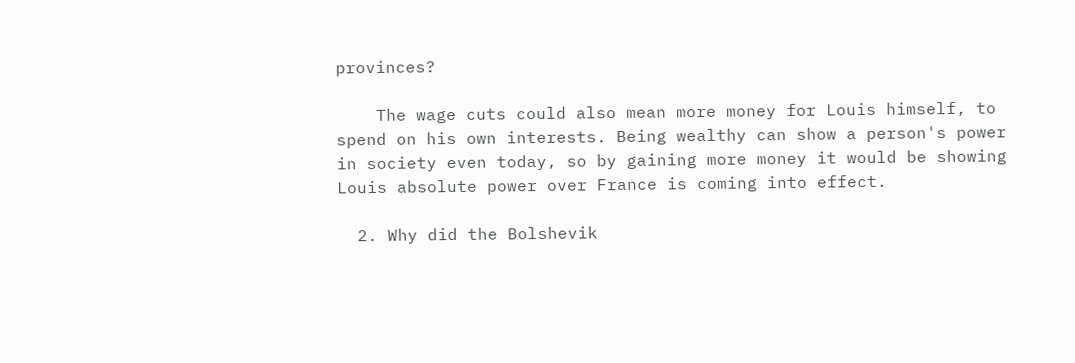provinces?

    The wage cuts could also mean more money for Louis himself, to spend on his own interests. Being wealthy can show a person's power in society even today, so by gaining more money it would be showing Louis absolute power over France is coming into effect.

  2. Why did the Bolshevik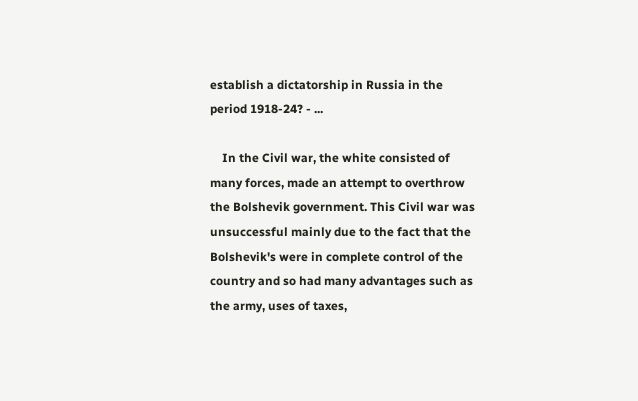establish a dictatorship in Russia in the period 1918-24? - ...

    In the Civil war, the white consisted of many forces, made an attempt to overthrow the Bolshevik government. This Civil war was unsuccessful mainly due to the fact that the Bolshevik's were in complete control of the country and so had many advantages such as the army, uses of taxes,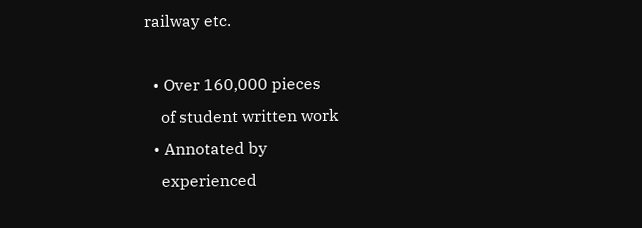railway etc.

  • Over 160,000 pieces
    of student written work
  • Annotated by
    experienced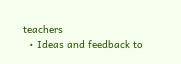teachers
  • Ideas and feedback to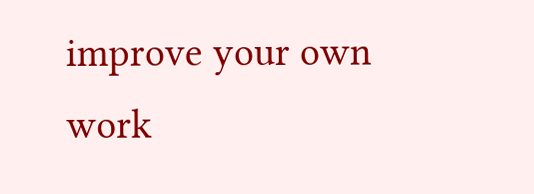improve your own work